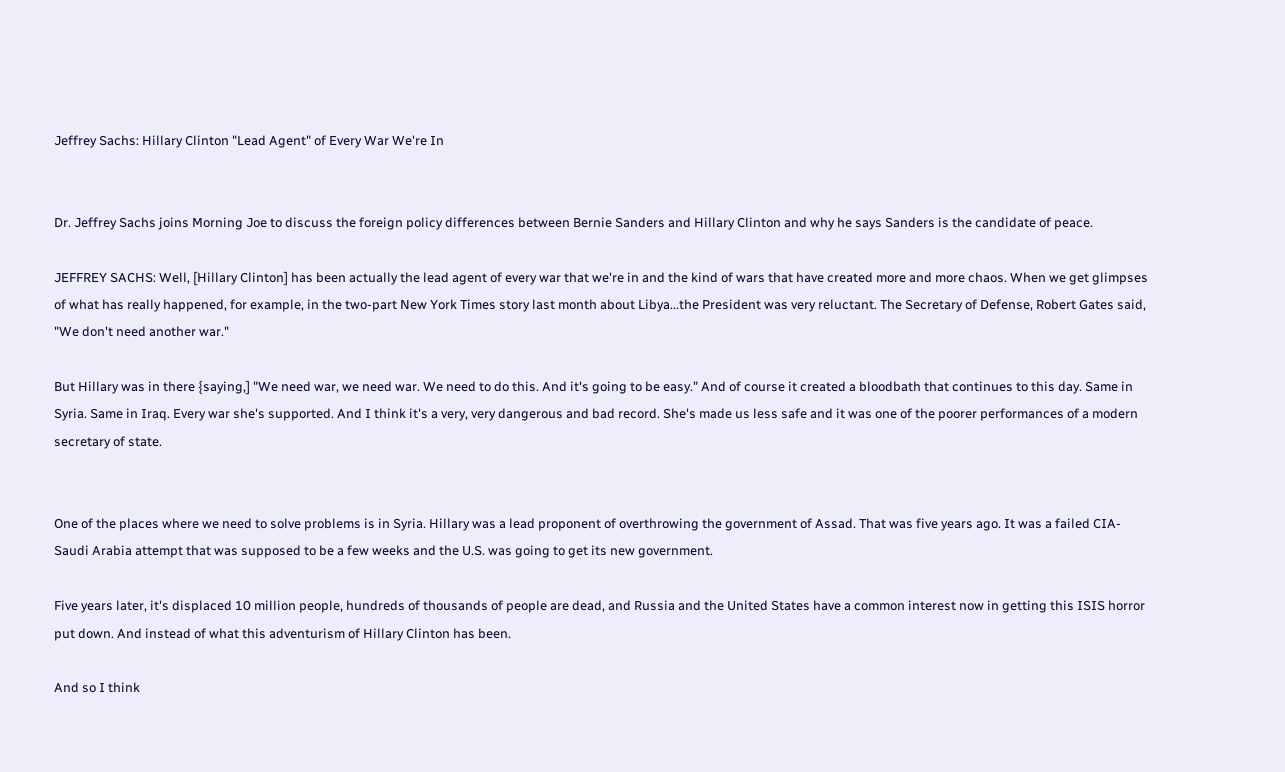Jeffrey Sachs: Hillary Clinton "Lead Agent" of Every War We're In


Dr. Jeffrey Sachs joins Morning Joe to discuss the foreign policy differences between Bernie Sanders and Hillary Clinton and why he says Sanders is the candidate of peace.

JEFFREY SACHS: Well, [Hillary Clinton] has been actually the lead agent of every war that we're in and the kind of wars that have created more and more chaos. When we get glimpses of what has really happened, for example, in the two-part New York Times story last month about Libya...the President was very reluctant. The Secretary of Defense, Robert Gates said, "We don't need another war."

But Hillary was in there {saying,] "We need war, we need war. We need to do this. And it's going to be easy." And of course it created a bloodbath that continues to this day. Same in Syria. Same in Iraq. Every war she's supported. And I think it's a very, very dangerous and bad record. She's made us less safe and it was one of the poorer performances of a modern secretary of state.


One of the places where we need to solve problems is in Syria. Hillary was a lead proponent of overthrowing the government of Assad. That was five years ago. It was a failed CIA-Saudi Arabia attempt that was supposed to be a few weeks and the U.S. was going to get its new government.

Five years later, it's displaced 10 million people, hundreds of thousands of people are dead, and Russia and the United States have a common interest now in getting this ISIS horror put down. And instead of what this adventurism of Hillary Clinton has been.

And so I think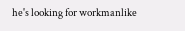he's looking for workmanlike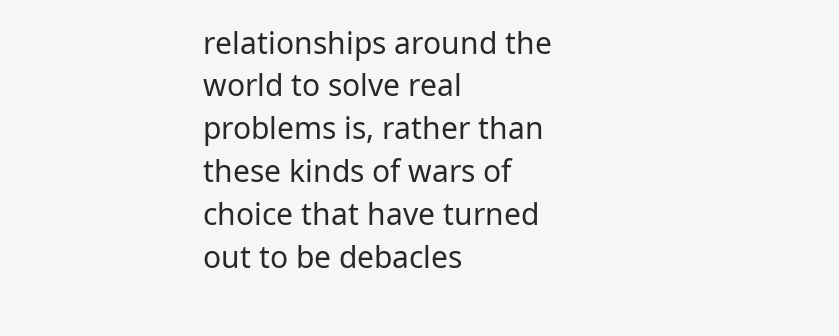relationships around the world to solve real problems is, rather than these kinds of wars of choice that have turned out to be debacles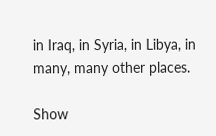in Iraq, in Syria, in Libya, in many, many other places.

Show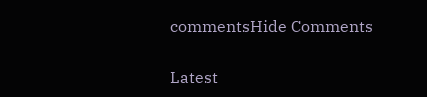commentsHide Comments

Latest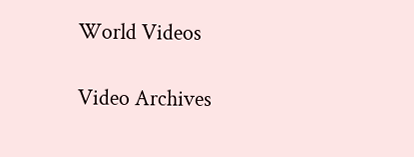World Videos

Video Archives